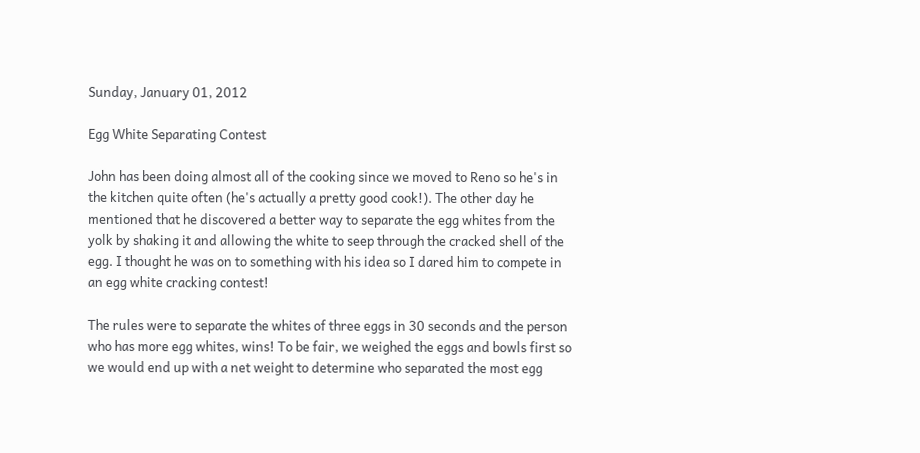Sunday, January 01, 2012

Egg White Separating Contest

John has been doing almost all of the cooking since we moved to Reno so he's in the kitchen quite often (he's actually a pretty good cook!). The other day he mentioned that he discovered a better way to separate the egg whites from the yolk by shaking it and allowing the white to seep through the cracked shell of the egg. I thought he was on to something with his idea so I dared him to compete in an egg white cracking contest!

The rules were to separate the whites of three eggs in 30 seconds and the person who has more egg whites, wins! To be fair, we weighed the eggs and bowls first so we would end up with a net weight to determine who separated the most egg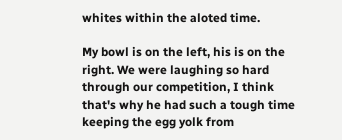whites within the aloted time.

My bowl is on the left, his is on the right. We were laughing so hard through our competition, I think that's why he had such a tough time keeping the egg yolk from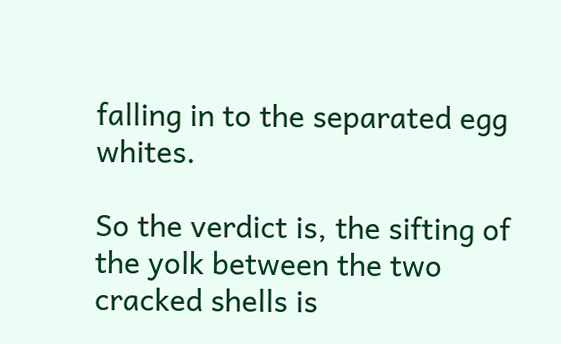falling in to the separated egg whites.

So the verdict is, the sifting of the yolk between the two cracked shells is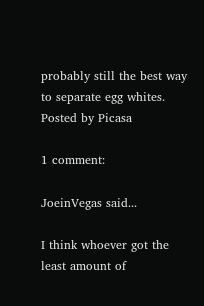probably still the best way to separate egg whites.
Posted by Picasa

1 comment:

JoeinVegas said...

I think whoever got the least amount of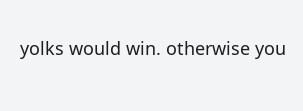yolks would win. otherwise you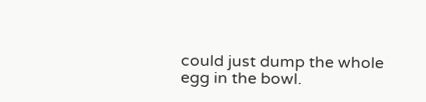could just dump the whole egg in the bowl.